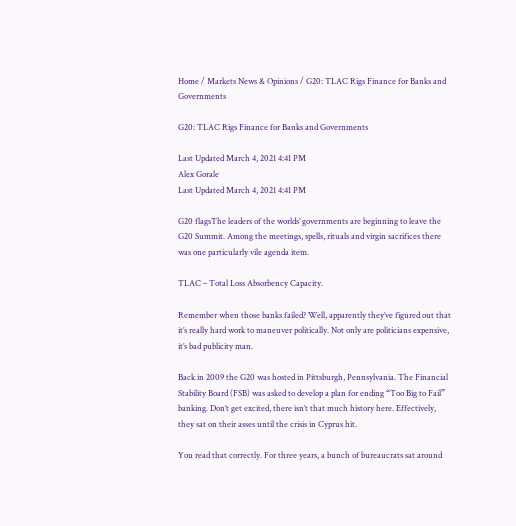Home / Markets News & Opinions / G20: TLAC Rigs Finance for Banks and Governments

G20: TLAC Rigs Finance for Banks and Governments

Last Updated March 4, 2021 4:41 PM
Alex Gorale
Last Updated March 4, 2021 4:41 PM

G20 flagsThe leaders of the worlds’ governments are beginning to leave the G20 Summit. Among the meetings, spells, rituals and virgin sacrifices there was one particularly vile agenda item.

TLAC – Total Loss Absorbency Capacity.

Remember when those banks failed? Well, apparently they’ve figured out that it’s really hard work to maneuver politically. Not only are politicians expensive, it’s bad publicity man.

Back in 2009 the G20 was hosted in Pittsburgh, Pennsylvania. The Financial Stability Board (FSB) was asked to develop a plan for ending “Too Big to Fail”  banking. Don’t get excited, there isn’t that much history here. Effectively, they sat on their asses until the crisis in Cyprus hit.

You read that correctly. For three years, a bunch of bureaucrats sat around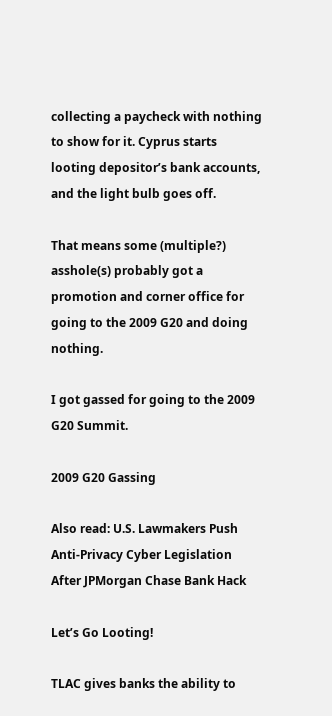collecting a paycheck with nothing to show for it. Cyprus starts looting depositor’s bank accounts, and the light bulb goes off.

That means some (multiple?) asshole(s) probably got a promotion and corner office for going to the 2009 G20 and doing nothing.

I got gassed for going to the 2009 G20 Summit.

2009 G20 Gassing

Also read: U.S. Lawmakers Push Anti-Privacy Cyber Legislation After JPMorgan Chase Bank Hack

Let’s Go Looting!

TLAC gives banks the ability to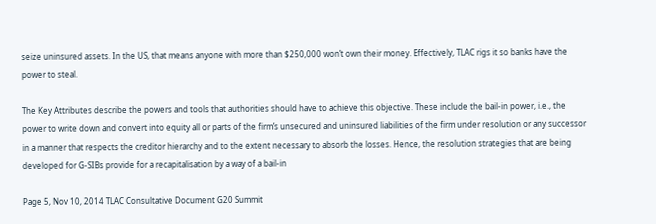seize uninsured assets. In the US, that means anyone with more than $250,000 won’t own their money. Effectively, TLAC rigs it so banks have the power to steal.

The Key Attributes describe the powers and tools that authorities should have to achieve this objective. These include the bail-in power, i.e., the power to write down and convert into equity all or parts of the firm’s unsecured and uninsured liabilities of the firm under resolution or any successor in a manner that respects the creditor hierarchy and to the extent necessary to absorb the losses. Hence, the resolution strategies that are being developed for G-SIBs provide for a recapitalisation by a way of a bail-in

Page 5, Nov 10, 2014 TLAC Consultative Document G20 Summit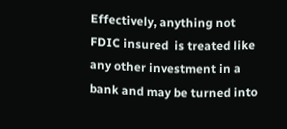Effectively, anything not FDIC insured  is treated like any other investment in a bank and may be turned into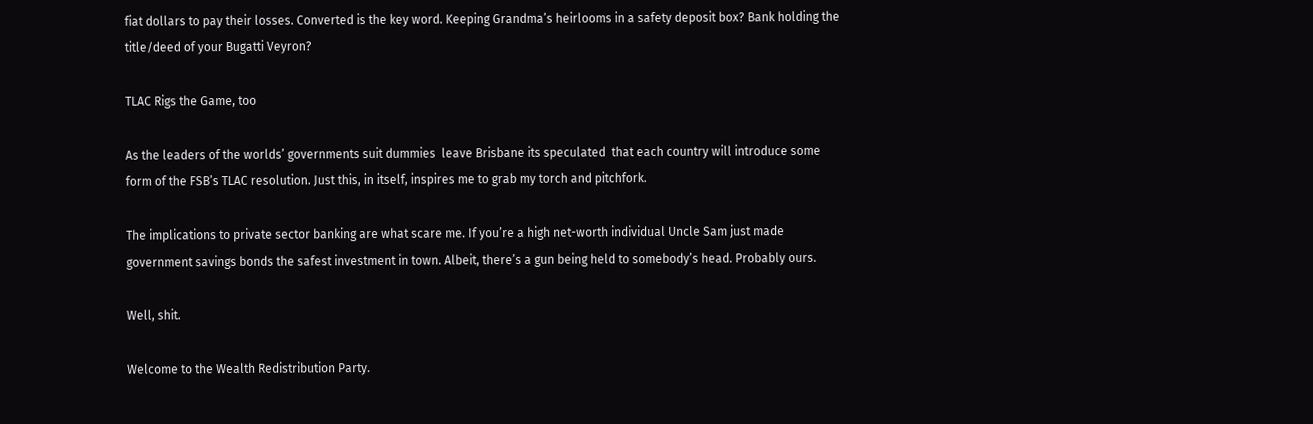fiat dollars to pay their losses. Converted is the key word. Keeping Grandma’s heirlooms in a safety deposit box? Bank holding the title/deed of your Bugatti Veyron?

TLAC Rigs the Game, too

As the leaders of the worlds’ governments suit dummies  leave Brisbane its speculated  that each country will introduce some form of the FSB’s TLAC resolution. Just this, in itself, inspires me to grab my torch and pitchfork.

The implications to private sector banking are what scare me. If you’re a high net-worth individual Uncle Sam just made government savings bonds the safest investment in town. Albeit, there’s a gun being held to somebody’s head. Probably ours.

Well, shit.

Welcome to the Wealth Redistribution Party.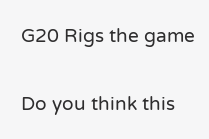G20 Rigs the game

Do you think this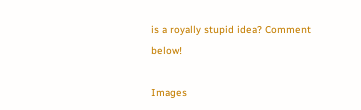is a royally stupid idea? Comment below!

Images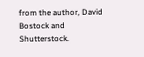from the author, David Bostock and Shutterstock.